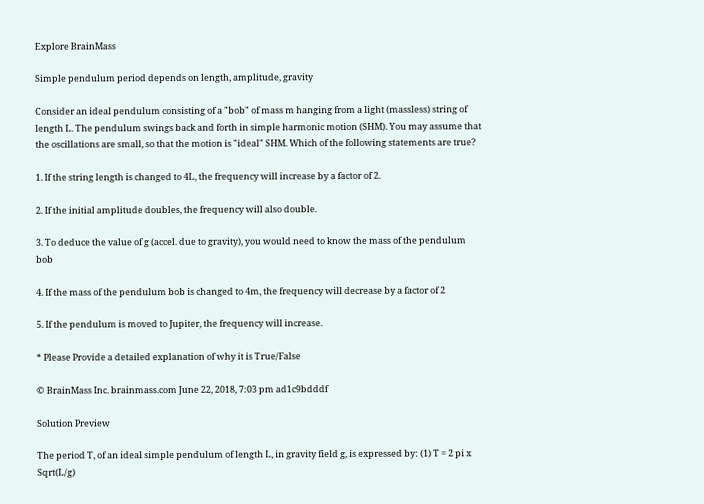Explore BrainMass

Simple pendulum period depends on length, amplitude, gravity

Consider an ideal pendulum consisting of a "bob" of mass m hanging from a light (massless) string of length L. The pendulum swings back and forth in simple harmonic motion (SHM). You may assume that the oscillations are small, so that the motion is "ideal" SHM. Which of the following statements are true?

1. If the string length is changed to 4L, the frequency will increase by a factor of 2.

2. If the initial amplitude doubles, the frequency will also double.

3. To deduce the value of g (accel. due to gravity), you would need to know the mass of the pendulum bob

4. If the mass of the pendulum bob is changed to 4m, the frequency will decrease by a factor of 2

5. If the pendulum is moved to Jupiter, the frequency will increase.

* Please Provide a detailed explanation of why it is True/False

© BrainMass Inc. brainmass.com June 22, 2018, 7:03 pm ad1c9bdddf

Solution Preview

The period T, of an ideal simple pendulum of length L, in gravity field g, is expressed by: (1) T = 2 pi x Sqrt(L/g)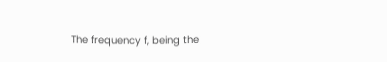The frequency f, being the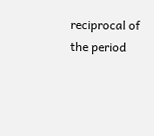reciprocal of the period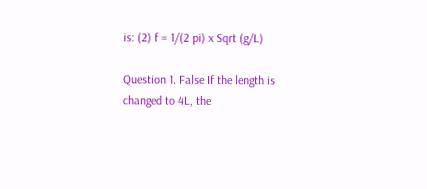is: (2) f = 1/(2 pi) x Sqrt (g/L)

Question 1. False If the length is changed to 4L, the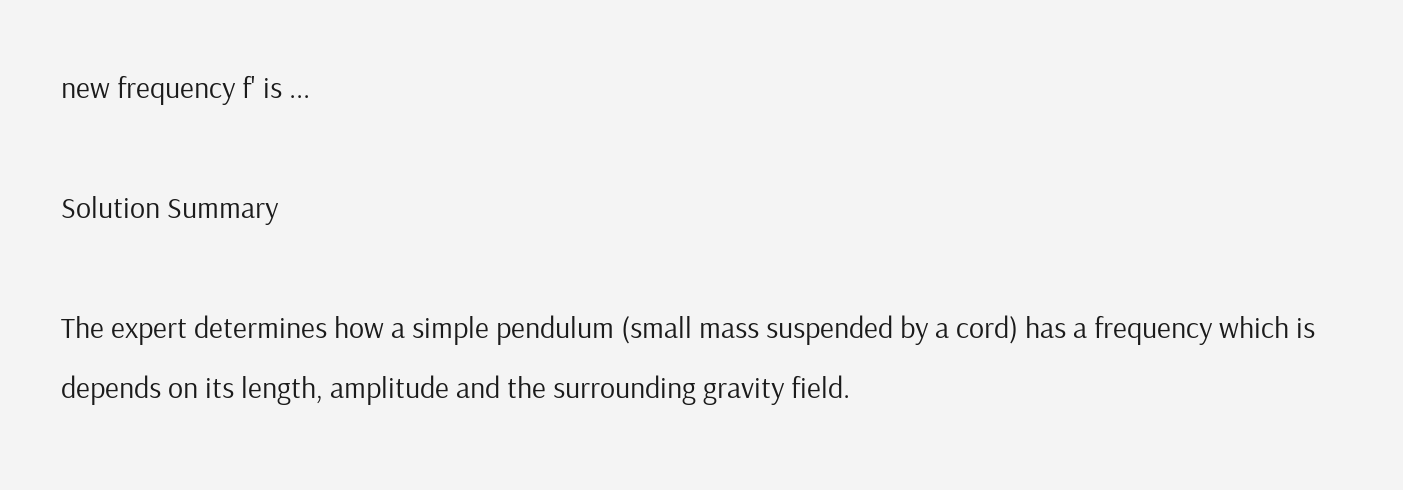new frequency f' is ...

Solution Summary

The expert determines how a simple pendulum (small mass suspended by a cord) has a frequency which is depends on its length, amplitude and the surrounding gravity field.